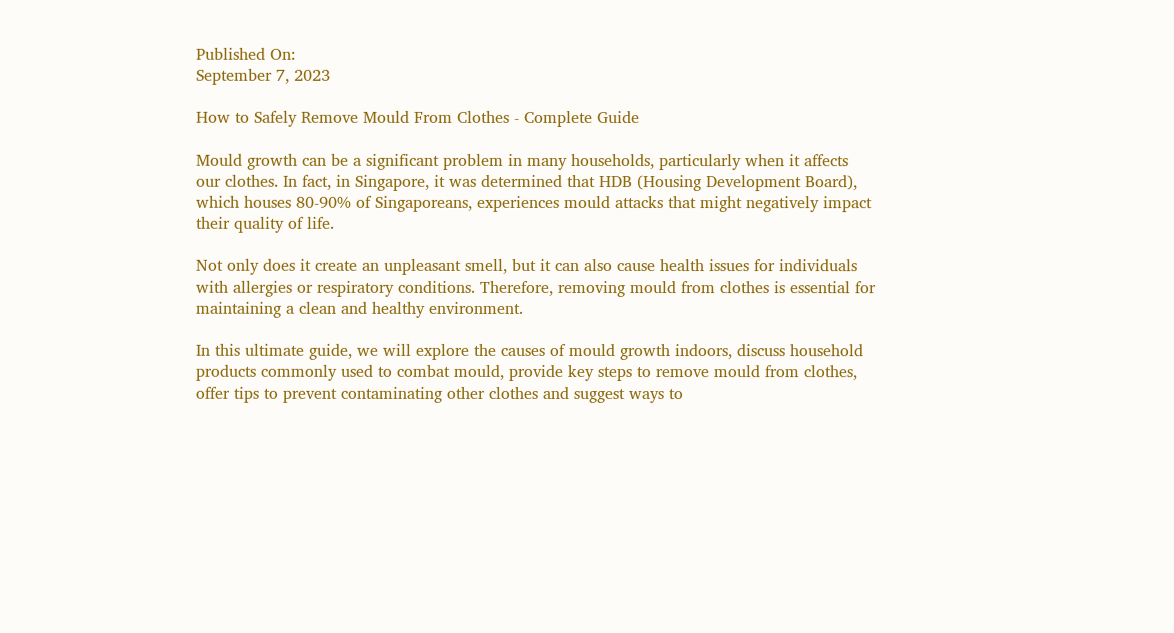Published On:
September 7, 2023

How to Safely Remove Mould From Clothes - Complete Guide

Mould growth can be a significant problem in many households, particularly when it affects our clothes. In fact, in Singapore, it was determined that HDB (Housing Development Board), which houses 80-90% of Singaporeans, experiences mould attacks that might negatively impact their quality of life.

Not only does it create an unpleasant smell, but it can also cause health issues for individuals with allergies or respiratory conditions. Therefore, removing mould from clothes is essential for maintaining a clean and healthy environment.

In this ultimate guide, we will explore the causes of mould growth indoors, discuss household products commonly used to combat mould, provide key steps to remove mould from clothes, offer tips to prevent contaminating other clothes and suggest ways to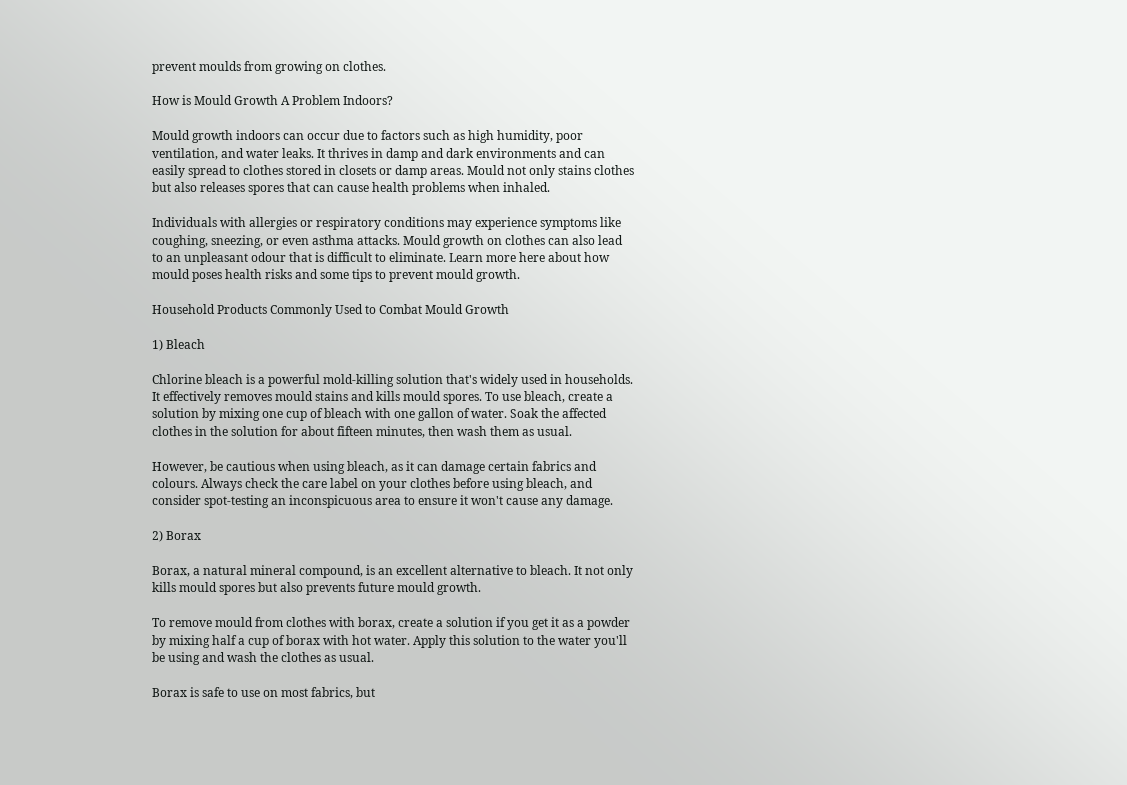prevent moulds from growing on clothes.

How is Mould Growth A Problem Indoors?

Mould growth indoors can occur due to factors such as high humidity, poor ventilation, and water leaks. It thrives in damp and dark environments and can easily spread to clothes stored in closets or damp areas. Mould not only stains clothes but also releases spores that can cause health problems when inhaled.

Individuals with allergies or respiratory conditions may experience symptoms like coughing, sneezing, or even asthma attacks. Mould growth on clothes can also lead to an unpleasant odour that is difficult to eliminate. Learn more here about how mould poses health risks and some tips to prevent mould growth.

Household Products Commonly Used to Combat Mould Growth

1) Bleach

Chlorine bleach is a powerful mold-killing solution that's widely used in households. It effectively removes mould stains and kills mould spores. To use bleach, create a solution by mixing one cup of bleach with one gallon of water. Soak the affected clothes in the solution for about fifteen minutes, then wash them as usual.

However, be cautious when using bleach, as it can damage certain fabrics and colours. Always check the care label on your clothes before using bleach, and consider spot-testing an inconspicuous area to ensure it won't cause any damage.

2) Borax

Borax, a natural mineral compound, is an excellent alternative to bleach. It not only kills mould spores but also prevents future mould growth.

To remove mould from clothes with borax, create a solution if you get it as a powder by mixing half a cup of borax with hot water. Apply this solution to the water you'll be using and wash the clothes as usual.

Borax is safe to use on most fabrics, but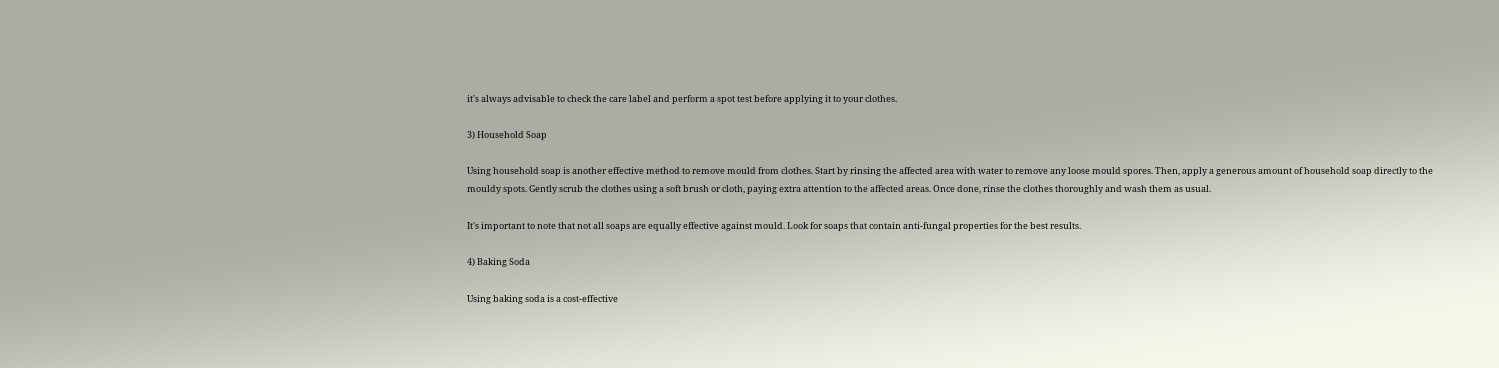it's always advisable to check the care label and perform a spot test before applying it to your clothes.

3) Household Soap

Using household soap is another effective method to remove mould from clothes. Start by rinsing the affected area with water to remove any loose mould spores. Then, apply a generous amount of household soap directly to the mouldy spots. Gently scrub the clothes using a soft brush or cloth, paying extra attention to the affected areas. Once done, rinse the clothes thoroughly and wash them as usual.

It's important to note that not all soaps are equally effective against mould. Look for soaps that contain anti-fungal properties for the best results.

4) Baking Soda

Using baking soda is a cost-effective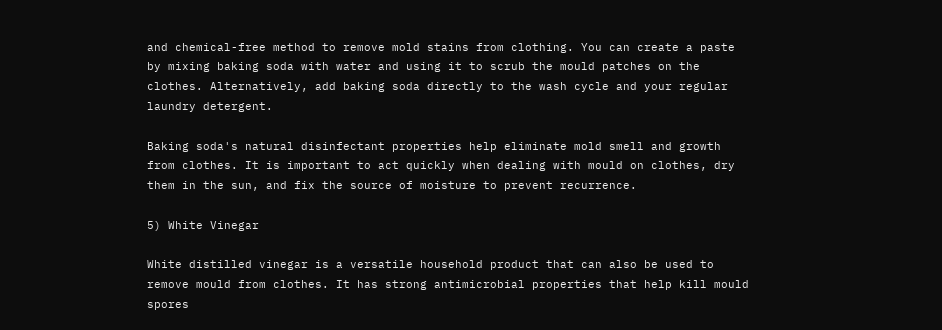and chemical-free method to remove mold stains from clothing. You can create a paste by mixing baking soda with water and using it to scrub the mould patches on the clothes. Alternatively, add baking soda directly to the wash cycle and your regular laundry detergent.

Baking soda's natural disinfectant properties help eliminate mold smell and growth from clothes. It is important to act quickly when dealing with mould on clothes, dry them in the sun, and fix the source of moisture to prevent recurrence.

5) White Vinegar

White distilled vinegar is a versatile household product that can also be used to remove mould from clothes. It has strong antimicrobial properties that help kill mould spores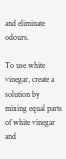and eliminate odours.

To use white vinegar, create a solution by mixing equal parts of white vinegar and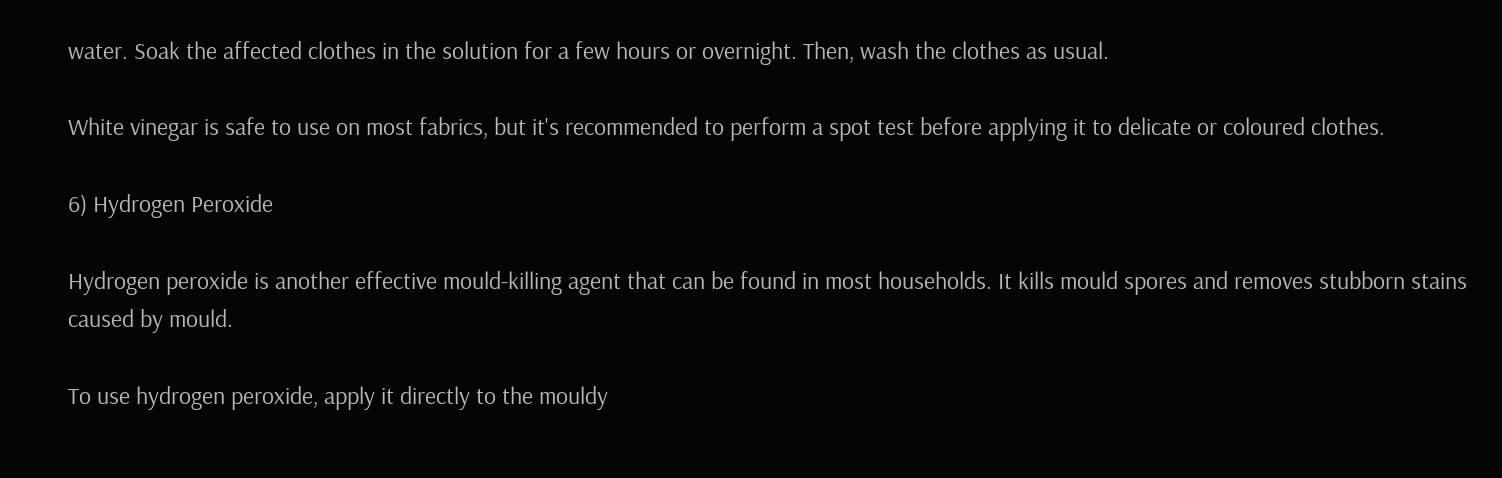water. Soak the affected clothes in the solution for a few hours or overnight. Then, wash the clothes as usual.

White vinegar is safe to use on most fabrics, but it's recommended to perform a spot test before applying it to delicate or coloured clothes.

6) Hydrogen Peroxide

Hydrogen peroxide is another effective mould-killing agent that can be found in most households. It kills mould spores and removes stubborn stains caused by mould.

To use hydrogen peroxide, apply it directly to the mouldy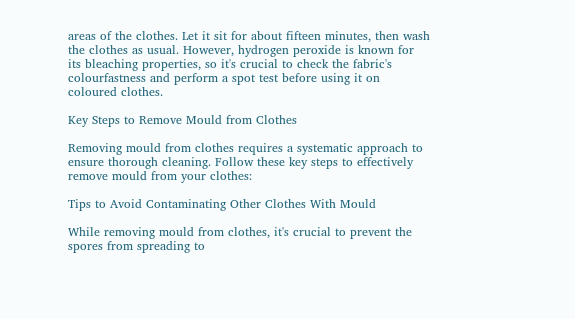areas of the clothes. Let it sit for about fifteen minutes, then wash the clothes as usual. However, hydrogen peroxide is known for its bleaching properties, so it's crucial to check the fabric's colourfastness and perform a spot test before using it on coloured clothes.

Key Steps to Remove Mould from Clothes

Removing mould from clothes requires a systematic approach to ensure thorough cleaning. Follow these key steps to effectively remove mould from your clothes:

Tips to Avoid Contaminating Other Clothes With Mould

While removing mould from clothes, it's crucial to prevent the spores from spreading to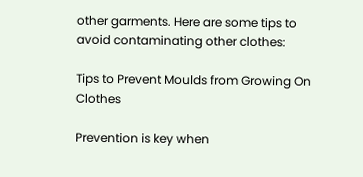other garments. Here are some tips to avoid contaminating other clothes:

Tips to Prevent Moulds from Growing On Clothes

Prevention is key when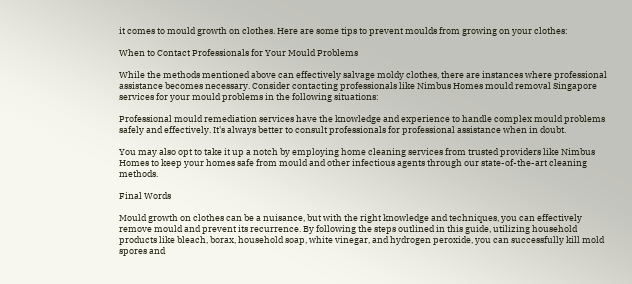it comes to mould growth on clothes. Here are some tips to prevent moulds from growing on your clothes:

When to Contact Professionals for Your Mould Problems

While the methods mentioned above can effectively salvage moldy clothes, there are instances where professional assistance becomes necessary. Consider contacting professionals like Nimbus Homes mould removal Singapore services for your mould problems in the following situations:

Professional mould remediation services have the knowledge and experience to handle complex mould problems safely and effectively. It's always better to consult professionals for professional assistance when in doubt.

You may also opt to take it up a notch by employing home cleaning services from trusted providers like Nimbus Homes to keep your homes safe from mould and other infectious agents through our state-of-the-art cleaning methods.

Final Words

Mould growth on clothes can be a nuisance, but with the right knowledge and techniques, you can effectively remove mould and prevent its recurrence. By following the steps outlined in this guide, utilizing household products like bleach, borax, household soap, white vinegar, and hydrogen peroxide, you can successfully kill mold spores and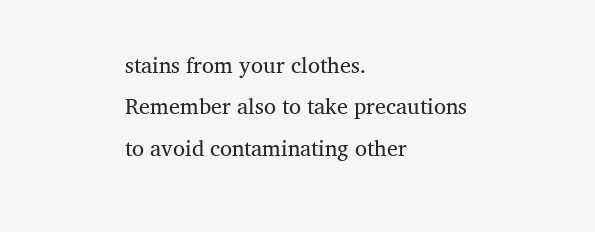stains from your clothes. Remember also to take precautions to avoid contaminating other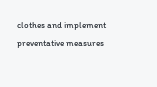clothes and implement preventative measures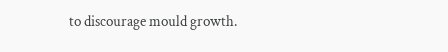to discourage mould growth.